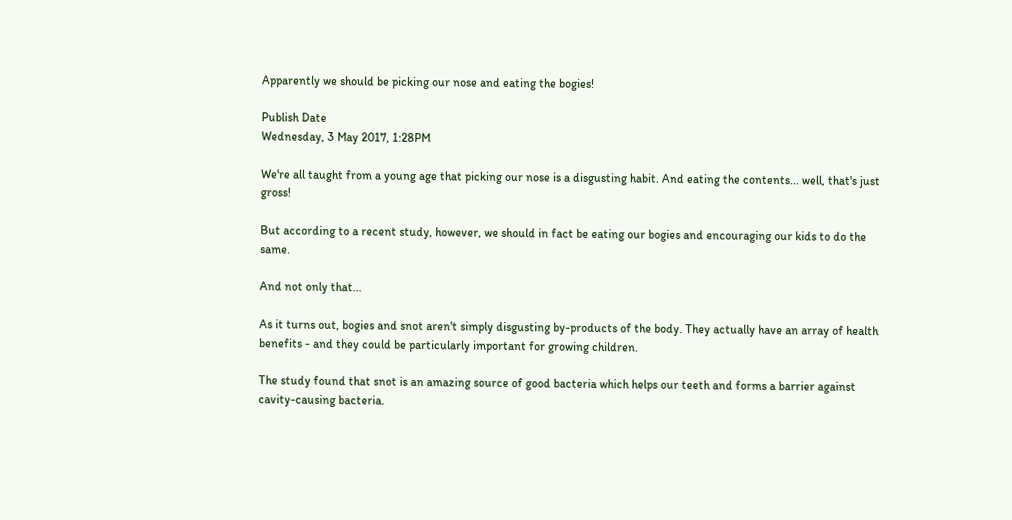Apparently we should be picking our nose and eating the bogies!

Publish Date
Wednesday, 3 May 2017, 1:28PM

We're all taught from a young age that picking our nose is a disgusting habit. And eating the contents... well, that's just gross!

But according to a recent study, however, we should in fact be eating our bogies and encouraging our kids to do the same.

And not only that...

As it turns out, bogies and snot aren't simply disgusting by-products of the body. They actually have an array of health benefits - and they could be particularly important for growing children.

The study found that snot is an amazing source of good bacteria which helps our teeth and forms a barrier against cavity-causing bacteria.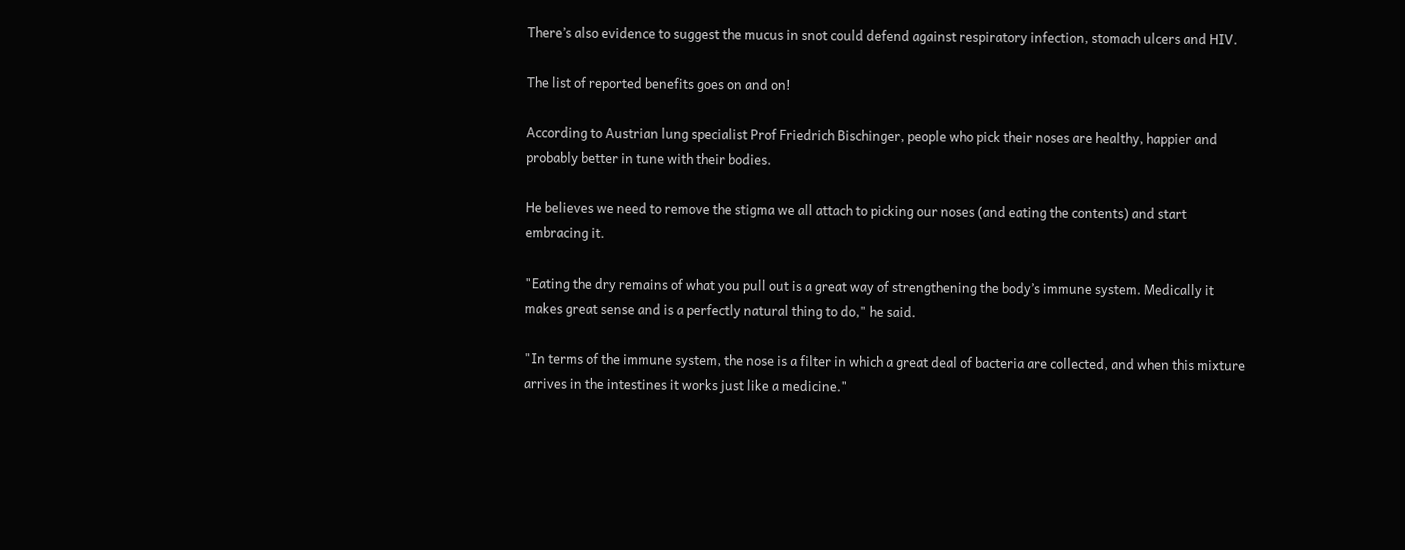There’s also evidence to suggest the mucus in snot could defend against respiratory infection, stomach ulcers and HIV.

The list of reported benefits goes on and on!

According to Austrian lung specialist Prof Friedrich Bischinger, people who pick their noses are healthy, happier and probably better in tune with their bodies.

He believes we need to remove the stigma we all attach to picking our noses (and eating the contents) and start embracing it.

"Eating the dry remains of what you pull out is a great way of strengthening the body’s immune system. Medically it makes great sense and is a perfectly natural thing to do," he said.

"In terms of the immune system, the nose is a filter in which a great deal of bacteria are collected, and when this mixture arrives in the intestines it works just like a medicine."